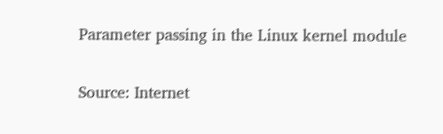Parameter passing in the Linux kernel module

Source: Internet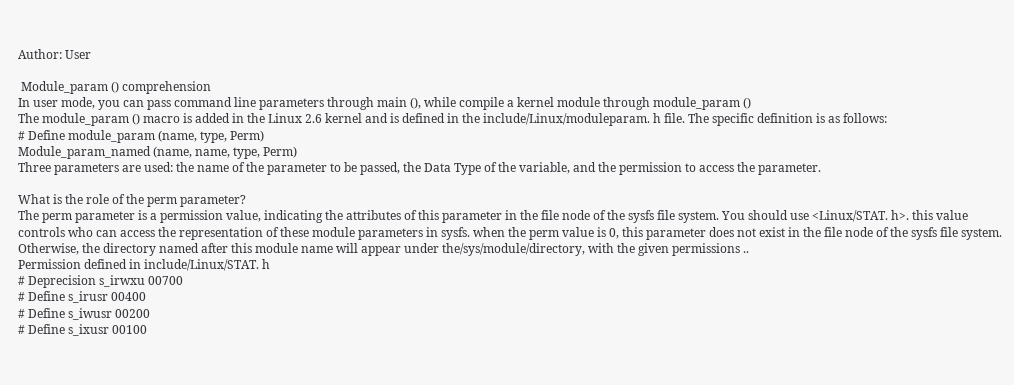Author: User

 Module_param () comprehension
In user mode, you can pass command line parameters through main (), while compile a kernel module through module_param ()
The module_param () macro is added in the Linux 2.6 kernel and is defined in the include/Linux/moduleparam. h file. The specific definition is as follows:
# Define module_param (name, type, Perm)
Module_param_named (name, name, type, Perm)
Three parameters are used: the name of the parameter to be passed, the Data Type of the variable, and the permission to access the parameter.

What is the role of the perm parameter?
The perm parameter is a permission value, indicating the attributes of this parameter in the file node of the sysfs file system. You should use <Linux/STAT. h>. this value controls who can access the representation of these module parameters in sysfs. when the perm value is 0, this parameter does not exist in the file node of the sysfs file system. Otherwise, the directory named after this module name will appear under the/sys/module/directory, with the given permissions ..
Permission defined in include/Linux/STAT. h
# Deprecision s_irwxu 00700
# Define s_irusr 00400
# Define s_iwusr 00200
# Define s_ixusr 00100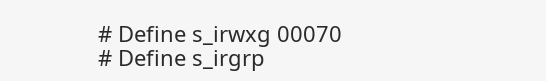# Define s_irwxg 00070
# Define s_irgrp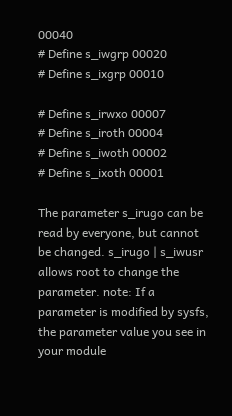00040
# Define s_iwgrp 00020
# Define s_ixgrp 00010

# Define s_irwxo 00007
# Define s_iroth 00004
# Define s_iwoth 00002
# Define s_ixoth 00001

The parameter s_irugo can be read by everyone, but cannot be changed. s_irugo | s_iwusr allows root to change the parameter. note: If a parameter is modified by sysfs, the parameter value you see in your module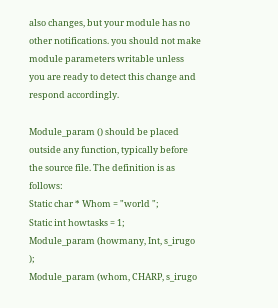also changes, but your module has no other notifications. you should not make module parameters writable unless you are ready to detect this change and respond accordingly.

Module_param () should be placed outside any function, typically before the source file. The definition is as follows:
Static char * Whom = "world ";
Static int howtasks = 1;
Module_param (howmany, Int, s_irugo );
Module_param (whom, CHARP, s_irugo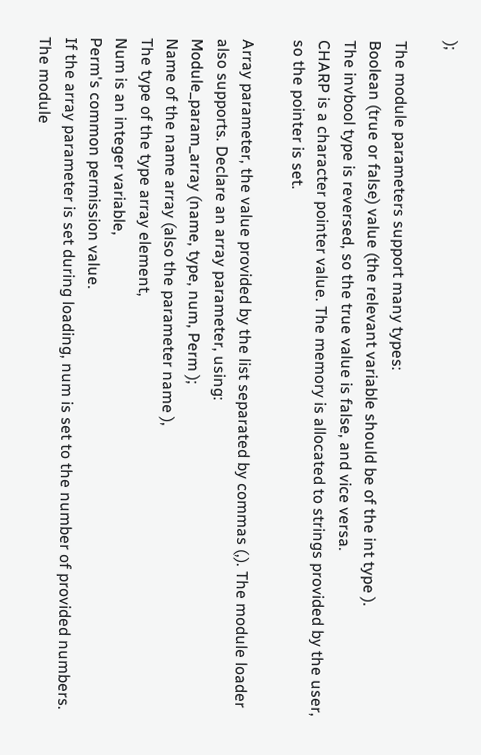);

The module parameters support many types:
Boolean (true or false) value (the relevant variable should be of the int type ).
The invbool type is reversed, so the true value is false, and vice versa.
CHARP is a character pointer value. The memory is allocated to strings provided by the user, so the pointer is set.

Array parameter, the value provided by the list separated by commas (,). The module loader also supports. Declare an array parameter, using:
Module_param_array (name, type, num, Perm );
Name of the name array (also the parameter name ),
The type of the type array element,
Num is an integer variable,
Perm's common permission value.
If the array parameter is set during loading, num is set to the number of provided numbers. The module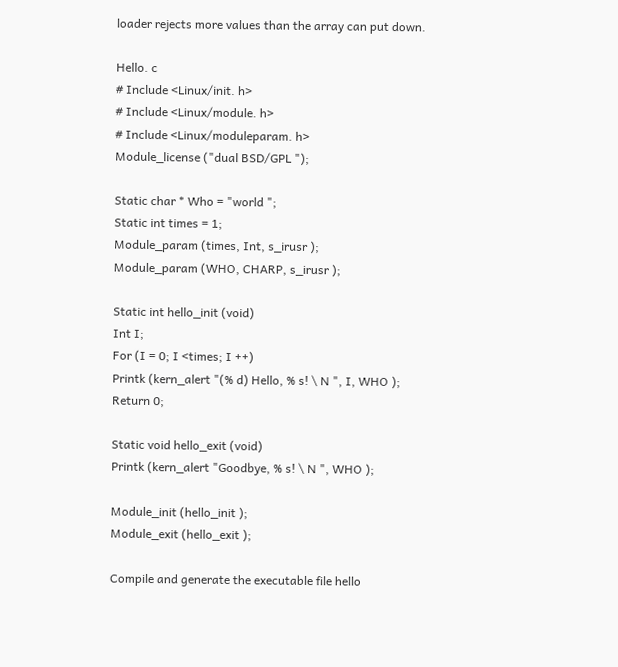loader rejects more values than the array can put down.

Hello. c
# Include <Linux/init. h>
# Include <Linux/module. h>
# Include <Linux/moduleparam. h>
Module_license ("dual BSD/GPL ");

Static char * Who = "world ";
Static int times = 1;
Module_param (times, Int, s_irusr );
Module_param (WHO, CHARP, s_irusr );

Static int hello_init (void)
Int I;
For (I = 0; I <times; I ++)
Printk (kern_alert "(% d) Hello, % s! \ N ", I, WHO );
Return 0;

Static void hello_exit (void)
Printk (kern_alert "Goodbye, % s! \ N ", WHO );

Module_init (hello_init );
Module_exit (hello_exit );

Compile and generate the executable file hello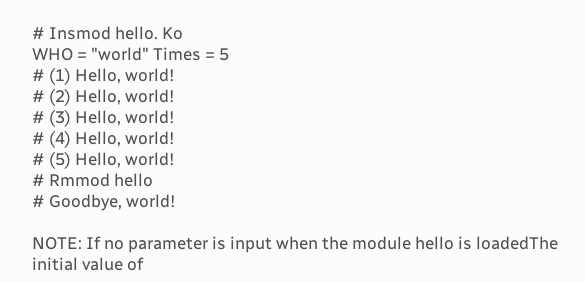# Insmod hello. Ko
WHO = "world" Times = 5
# (1) Hello, world!
# (2) Hello, world!
# (3) Hello, world!
# (4) Hello, world!
# (5) Hello, world!
# Rmmod hello
# Goodbye, world!

NOTE: If no parameter is input when the module hello is loadedThe initial value of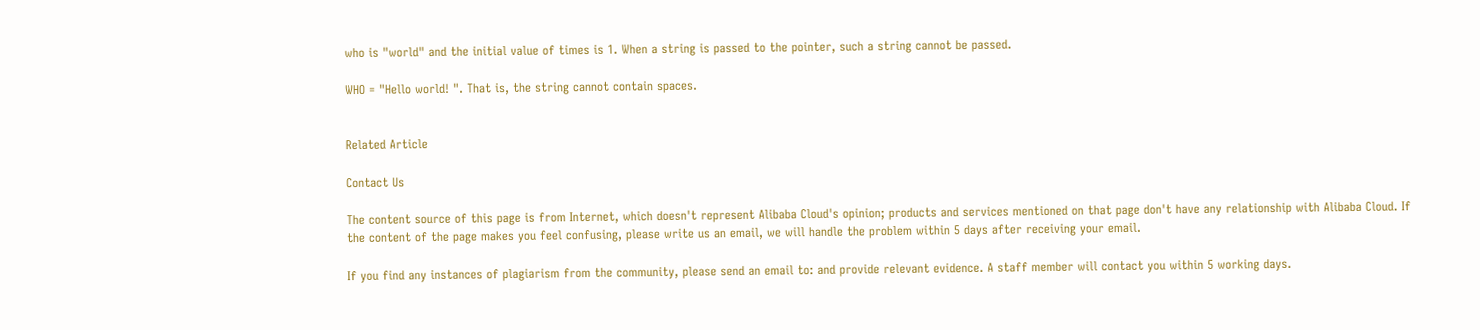who is "world" and the initial value of times is 1. When a string is passed to the pointer, such a string cannot be passed.

WHO = "Hello world! ". That is, the string cannot contain spaces.


Related Article

Contact Us

The content source of this page is from Internet, which doesn't represent Alibaba Cloud's opinion; products and services mentioned on that page don't have any relationship with Alibaba Cloud. If the content of the page makes you feel confusing, please write us an email, we will handle the problem within 5 days after receiving your email.

If you find any instances of plagiarism from the community, please send an email to: and provide relevant evidence. A staff member will contact you within 5 working days.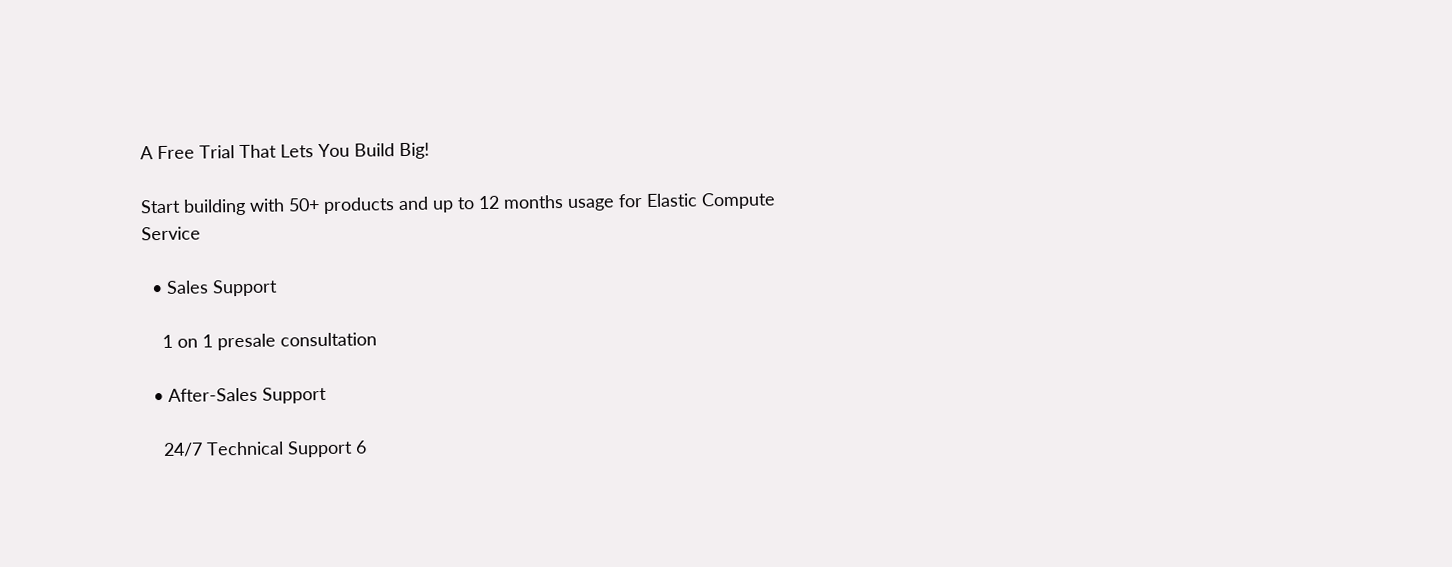A Free Trial That Lets You Build Big!

Start building with 50+ products and up to 12 months usage for Elastic Compute Service

  • Sales Support

    1 on 1 presale consultation

  • After-Sales Support

    24/7 Technical Support 6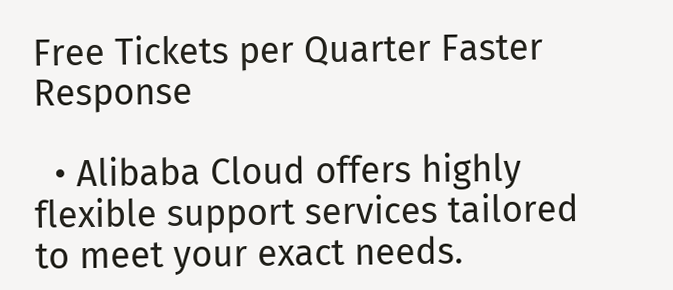Free Tickets per Quarter Faster Response

  • Alibaba Cloud offers highly flexible support services tailored to meet your exact needs.